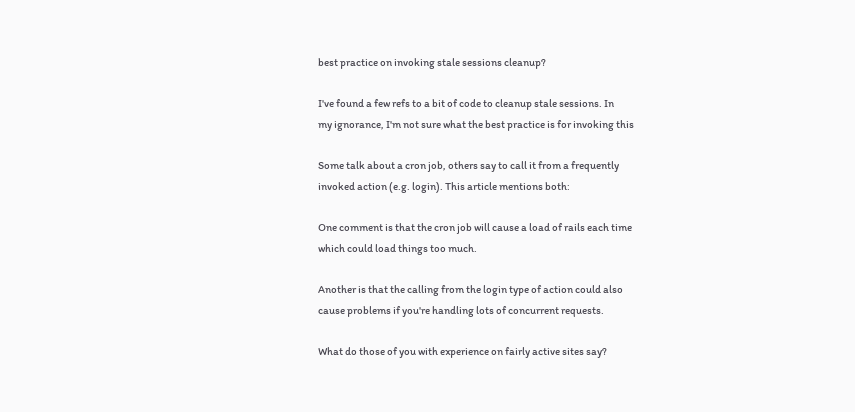best practice on invoking stale sessions cleanup?

I've found a few refs to a bit of code to cleanup stale sessions. In
my ignorance, I'm not sure what the best practice is for invoking this

Some talk about a cron job, others say to call it from a frequently
invoked action (e.g. login). This article mentions both:

One comment is that the cron job will cause a load of rails each time
which could load things too much.

Another is that the calling from the login type of action could also
cause problems if you're handling lots of concurrent requests.

What do those of you with experience on fairly active sites say?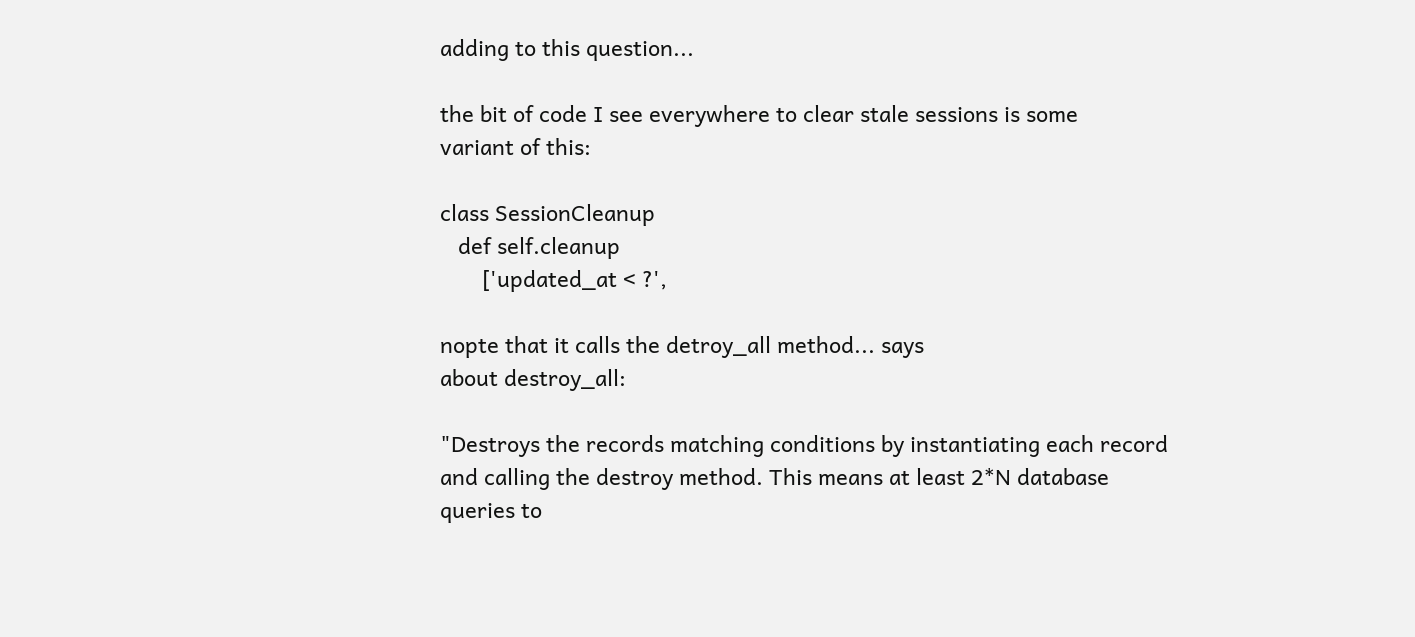adding to this question...

the bit of code I see everywhere to clear stale sessions is some
variant of this:

class SessionCleanup
   def self.cleanup
       ['updated_at < ?',

nopte that it calls the detroy_all method... says
about destroy_all:

"Destroys the records matching conditions by instantiating each record
and calling the destroy method. This means at least 2*N database
queries to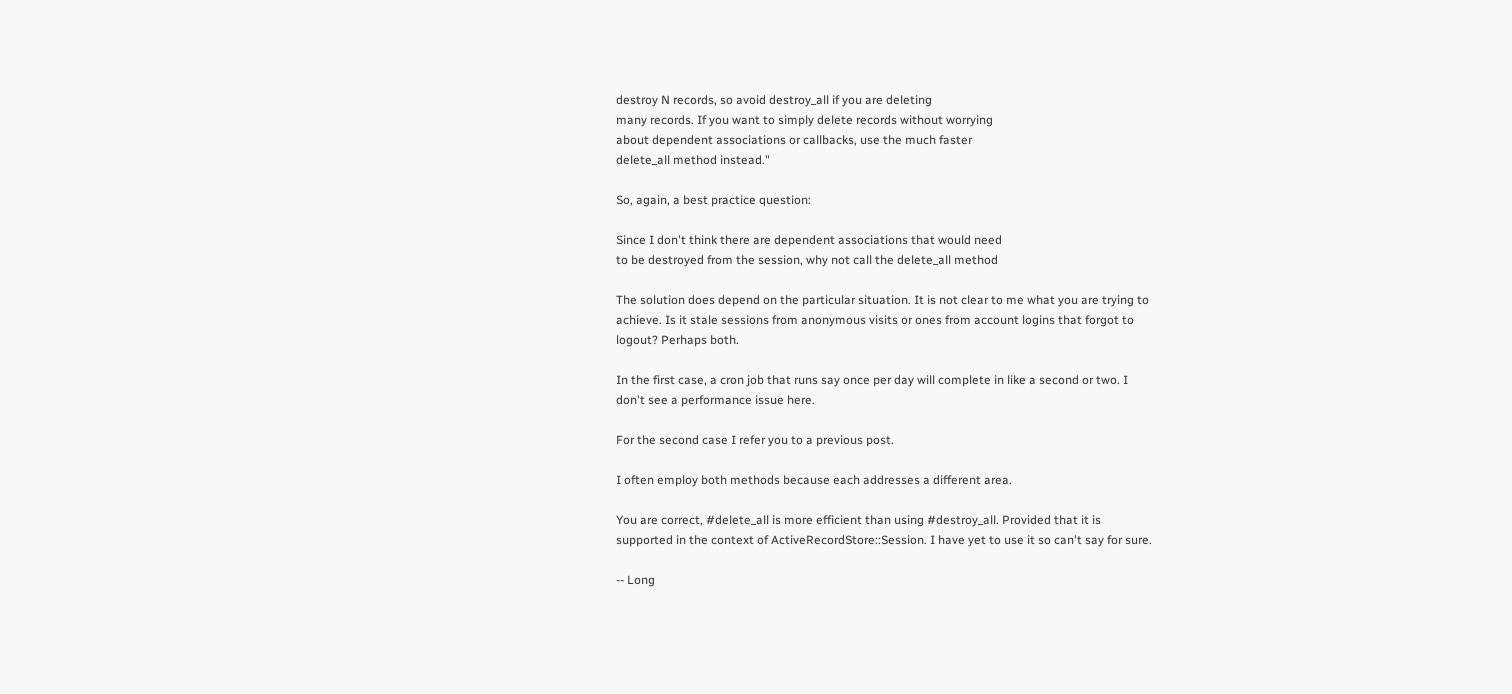destroy N records, so avoid destroy_all if you are deleting
many records. If you want to simply delete records without worrying
about dependent associations or callbacks, use the much faster
delete_all method instead."

So, again, a best practice question:

Since I don't think there are dependent associations that would need
to be destroyed from the session, why not call the delete_all method

The solution does depend on the particular situation. It is not clear to me what you are trying to
achieve. Is it stale sessions from anonymous visits or ones from account logins that forgot to
logout? Perhaps both.

In the first case, a cron job that runs say once per day will complete in like a second or two. I
don't see a performance issue here.

For the second case I refer you to a previous post.

I often employ both methods because each addresses a different area.

You are correct, #delete_all is more efficient than using #destroy_all. Provided that it is
supported in the context of ActiveRecordStore::Session. I have yet to use it so can't say for sure.

-- Long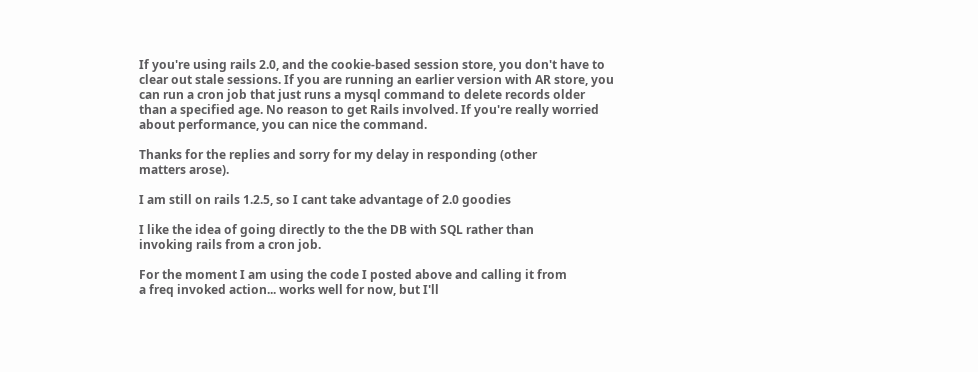If you're using rails 2.0, and the cookie-based session store, you don't have to clear out stale sessions. If you are running an earlier version with AR store, you can run a cron job that just runs a mysql command to delete records older than a specified age. No reason to get Rails involved. If you're really worried about performance, you can nice the command.

Thanks for the replies and sorry for my delay in responding (other
matters arose).

I am still on rails 1.2.5, so I cant take advantage of 2.0 goodies

I like the idea of going directly to the the DB with SQL rather than
invoking rails from a cron job.

For the moment I am using the code I posted above and calling it from
a freq invoked action... works well for now, but I'll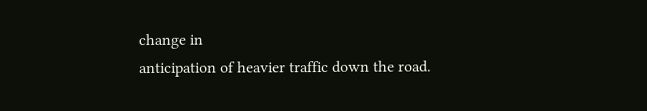change in
anticipation of heavier traffic down the road.